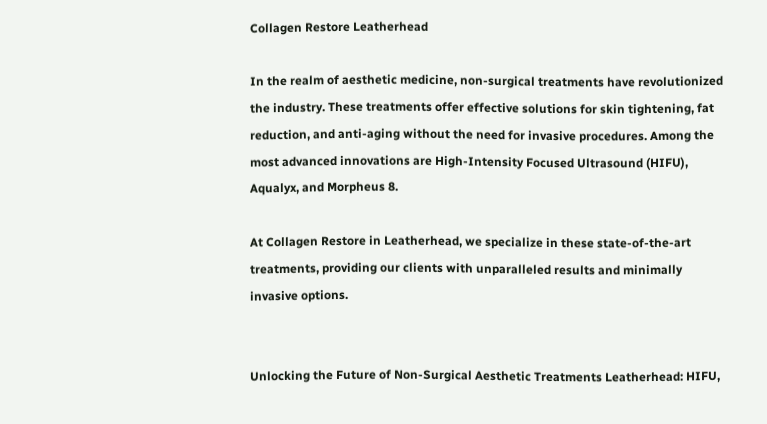Collagen Restore Leatherhead

In the realm of aesthetic medicine, non-surgical treatments have revolutionized the industry. These treatments offer effective solutions for skin tightening, fat reduction, and anti-aging without the need for invasive procedures. Among the most advanced innovations are High-Intensity Focused Ultrasound (HIFU), Aqualyx, and Morpheus 8.

At Collagen Restore in Leatherhead, we specialize in these state-of-the-art treatments, providing our clients with unparalleled results and minimally invasive options.


Unlocking the Future of Non-Surgical Aesthetic Treatments Leatherhead: HIFU,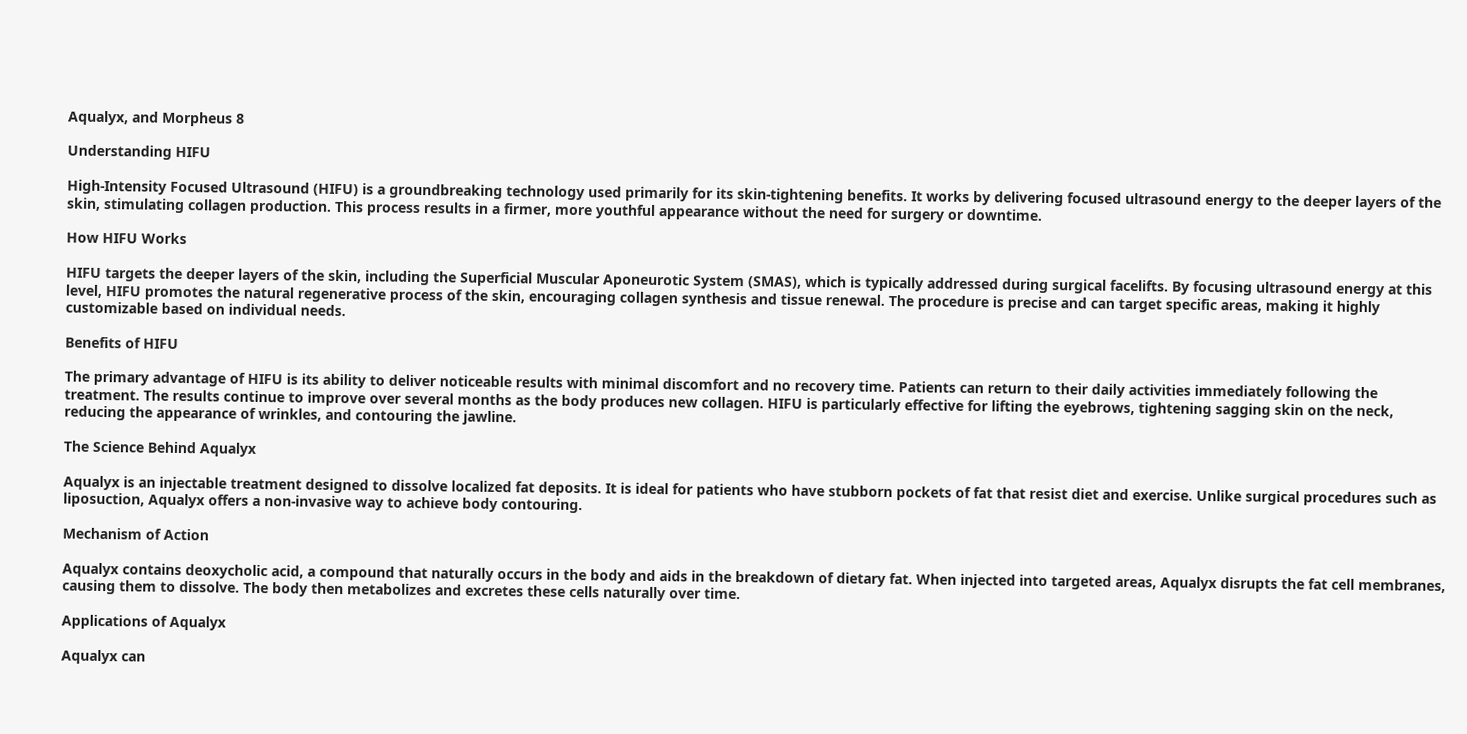Aqualyx, and Morpheus 8

Understanding HIFU

High-Intensity Focused Ultrasound (HIFU) is a groundbreaking technology used primarily for its skin-tightening benefits. It works by delivering focused ultrasound energy to the deeper layers of the skin, stimulating collagen production. This process results in a firmer, more youthful appearance without the need for surgery or downtime.

How HIFU Works

HIFU targets the deeper layers of the skin, including the Superficial Muscular Aponeurotic System (SMAS), which is typically addressed during surgical facelifts. By focusing ultrasound energy at this level, HIFU promotes the natural regenerative process of the skin, encouraging collagen synthesis and tissue renewal. The procedure is precise and can target specific areas, making it highly customizable based on individual needs.

Benefits of HIFU

The primary advantage of HIFU is its ability to deliver noticeable results with minimal discomfort and no recovery time. Patients can return to their daily activities immediately following the treatment. The results continue to improve over several months as the body produces new collagen. HIFU is particularly effective for lifting the eyebrows, tightening sagging skin on the neck, reducing the appearance of wrinkles, and contouring the jawline.

The Science Behind Aqualyx

Aqualyx is an injectable treatment designed to dissolve localized fat deposits. It is ideal for patients who have stubborn pockets of fat that resist diet and exercise. Unlike surgical procedures such as liposuction, Aqualyx offers a non-invasive way to achieve body contouring.

Mechanism of Action

Aqualyx contains deoxycholic acid, a compound that naturally occurs in the body and aids in the breakdown of dietary fat. When injected into targeted areas, Aqualyx disrupts the fat cell membranes, causing them to dissolve. The body then metabolizes and excretes these cells naturally over time.

Applications of Aqualyx

Aqualyx can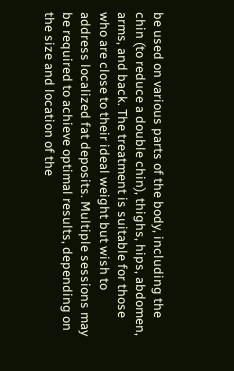be used on various parts of the body, including the chin (to reduce a double chin), thighs, hips, abdomen, arms, and back. The treatment is suitable for those who are close to their ideal weight but wish to address localized fat deposits. Multiple sessions may be required to achieve optimal results, depending on the size and location of the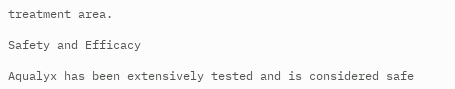treatment area.

Safety and Efficacy

Aqualyx has been extensively tested and is considered safe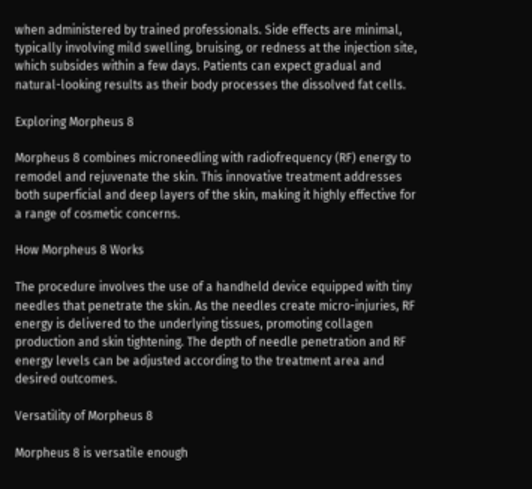when administered by trained professionals. Side effects are minimal, typically involving mild swelling, bruising, or redness at the injection site, which subsides within a few days. Patients can expect gradual and natural-looking results as their body processes the dissolved fat cells.

Exploring Morpheus 8

Morpheus 8 combines microneedling with radiofrequency (RF) energy to remodel and rejuvenate the skin. This innovative treatment addresses both superficial and deep layers of the skin, making it highly effective for a range of cosmetic concerns.

How Morpheus 8 Works

The procedure involves the use of a handheld device equipped with tiny needles that penetrate the skin. As the needles create micro-injuries, RF energy is delivered to the underlying tissues, promoting collagen production and skin tightening. The depth of needle penetration and RF energy levels can be adjusted according to the treatment area and desired outcomes.

Versatility of Morpheus 8

Morpheus 8 is versatile enough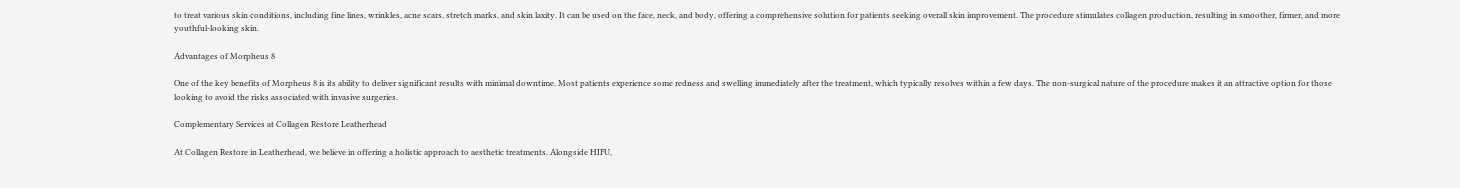to treat various skin conditions, including fine lines, wrinkles, acne scars, stretch marks, and skin laxity. It can be used on the face, neck, and body, offering a comprehensive solution for patients seeking overall skin improvement. The procedure stimulates collagen production, resulting in smoother, firmer, and more youthful-looking skin.

Advantages of Morpheus 8

One of the key benefits of Morpheus 8 is its ability to deliver significant results with minimal downtime. Most patients experience some redness and swelling immediately after the treatment, which typically resolves within a few days. The non-surgical nature of the procedure makes it an attractive option for those looking to avoid the risks associated with invasive surgeries.

Complementary Services at Collagen Restore Leatherhead

At Collagen Restore in Leatherhead, we believe in offering a holistic approach to aesthetic treatments. Alongside HIFU,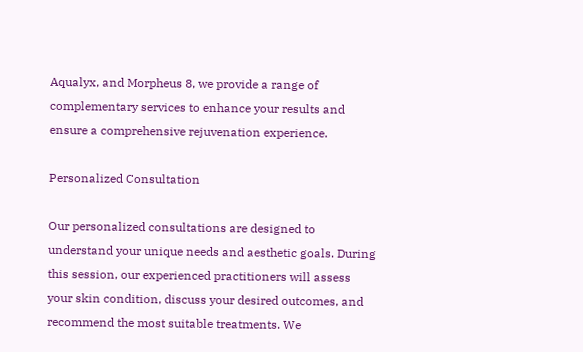Aqualyx, and Morpheus 8, we provide a range of complementary services to enhance your results and ensure a comprehensive rejuvenation experience.

Personalized Consultation

Our personalized consultations are designed to understand your unique needs and aesthetic goals. During this session, our experienced practitioners will assess your skin condition, discuss your desired outcomes, and recommend the most suitable treatments. We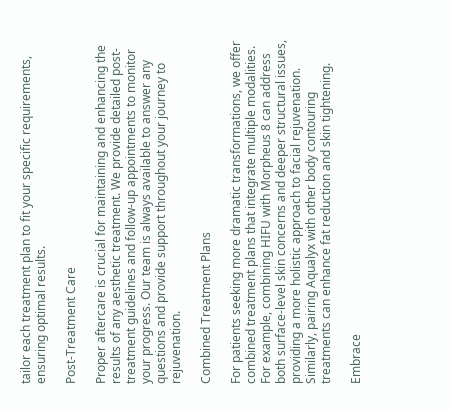tailor each treatment plan to fit your specific requirements, ensuring optimal results.

Post-Treatment Care

Proper aftercare is crucial for maintaining and enhancing the results of any aesthetic treatment. We provide detailed post-treatment guidelines and follow-up appointments to monitor your progress. Our team is always available to answer any questions and provide support throughout your journey to rejuvenation.

Combined Treatment Plans

For patients seeking more dramatic transformations, we offer combined treatment plans that integrate multiple modalities. For example, combining HIFU with Morpheus 8 can address both surface-level skin concerns and deeper structural issues, providing a more holistic approach to facial rejuvenation. Similarly, pairing Aqualyx with other body contouring treatments can enhance fat reduction and skin tightening.

Embrace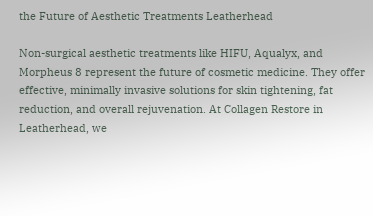the Future of Aesthetic Treatments Leatherhead

Non-surgical aesthetic treatments like HIFU, Aqualyx, and Morpheus 8 represent the future of cosmetic medicine. They offer effective, minimally invasive solutions for skin tightening, fat reduction, and overall rejuvenation. At Collagen Restore in Leatherhead, we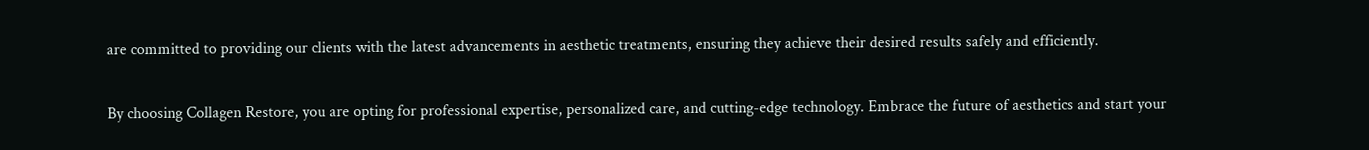are committed to providing our clients with the latest advancements in aesthetic treatments, ensuring they achieve their desired results safely and efficiently.

By choosing Collagen Restore, you are opting for professional expertise, personalized care, and cutting-edge technology. Embrace the future of aesthetics and start your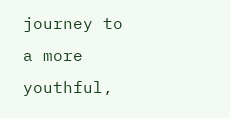journey to a more youthful,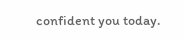confident you today.